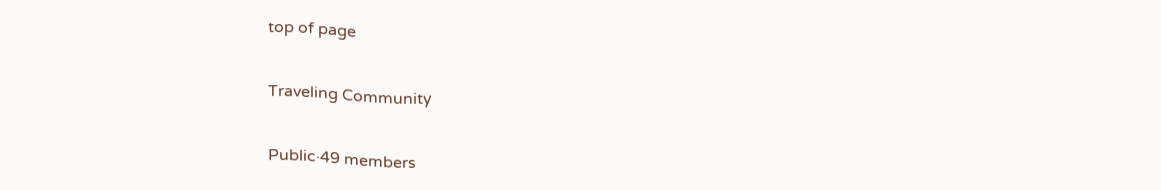top of page

Traveling Community

Public·49 members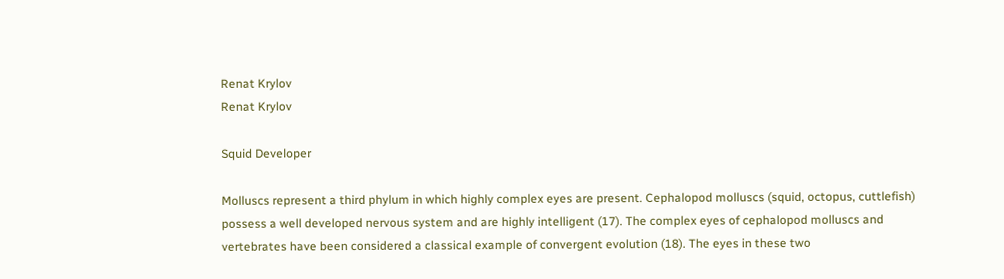Renat Krylov
Renat Krylov

Squid Developer

Molluscs represent a third phylum in which highly complex eyes are present. Cephalopod molluscs (squid, octopus, cuttlefish) possess a well developed nervous system and are highly intelligent (17). The complex eyes of cephalopod molluscs and vertebrates have been considered a classical example of convergent evolution (18). The eyes in these two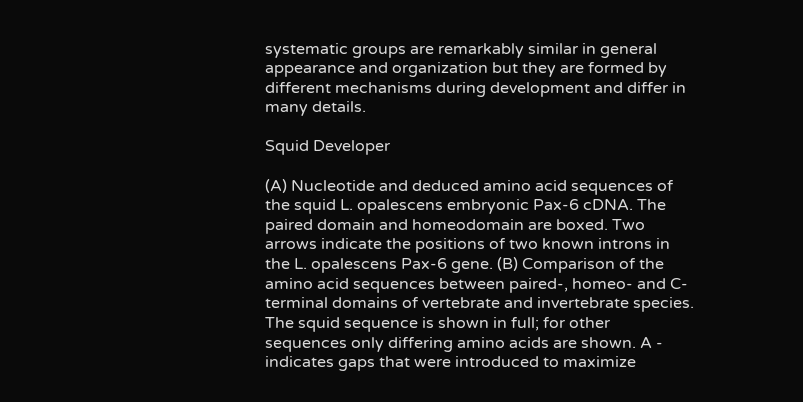systematic groups are remarkably similar in general appearance and organization but they are formed by different mechanisms during development and differ in many details.

Squid Developer

(A) Nucleotide and deduced amino acid sequences of the squid L. opalescens embryonic Pax-6 cDNA. The paired domain and homeodomain are boxed. Two arrows indicate the positions of two known introns in the L. opalescens Pax-6 gene. (B) Comparison of the amino acid sequences between paired-, homeo- and C-terminal domains of vertebrate and invertebrate species. The squid sequence is shown in full; for other sequences only differing amino acids are shown. A - indicates gaps that were introduced to maximize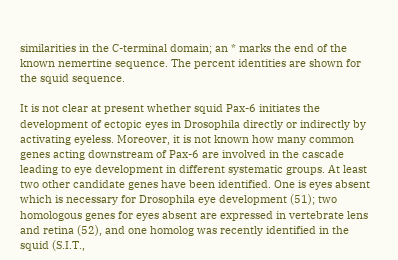similarities in the C-terminal domain; an * marks the end of the known nemertine sequence. The percent identities are shown for the squid sequence.

It is not clear at present whether squid Pax-6 initiates the development of ectopic eyes in Drosophila directly or indirectly by activating eyeless. Moreover, it is not known how many common genes acting downstream of Pax-6 are involved in the cascade leading to eye development in different systematic groups. At least two other candidate genes have been identified. One is eyes absent which is necessary for Drosophila eye development (51); two homologous genes for eyes absent are expressed in vertebrate lens and retina (52), and one homolog was recently identified in the squid (S.I.T.,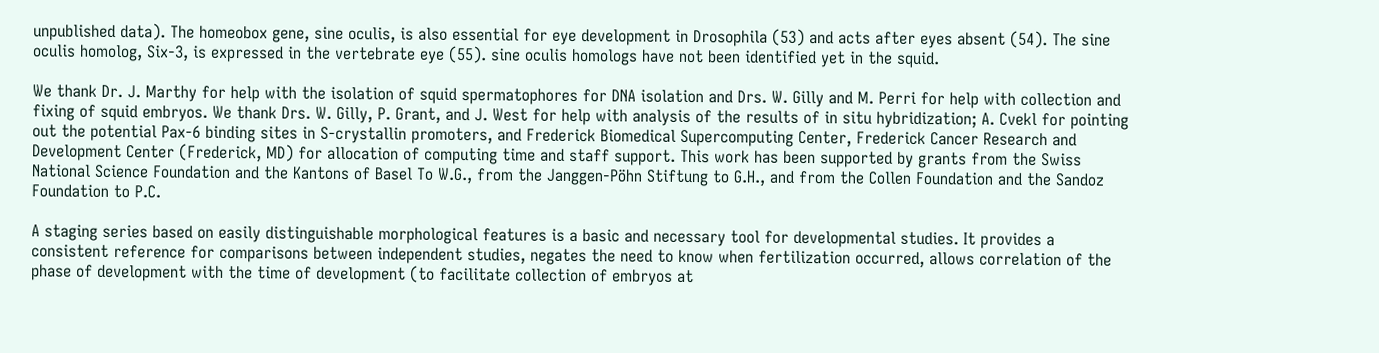unpublished data). The homeobox gene, sine oculis, is also essential for eye development in Drosophila (53) and acts after eyes absent (54). The sine oculis homolog, Six-3, is expressed in the vertebrate eye (55). sine oculis homologs have not been identified yet in the squid.

We thank Dr. J. Marthy for help with the isolation of squid spermatophores for DNA isolation and Drs. W. Gilly and M. Perri for help with collection and fixing of squid embryos. We thank Drs. W. Gilly, P. Grant, and J. West for help with analysis of the results of in situ hybridization; A. Cvekl for pointing out the potential Pax-6 binding sites in S-crystallin promoters, and Frederick Biomedical Supercomputing Center, Frederick Cancer Research and Development Center (Frederick, MD) for allocation of computing time and staff support. This work has been supported by grants from the Swiss National Science Foundation and the Kantons of Basel To W.G., from the Janggen-Pöhn Stiftung to G.H., and from the Collen Foundation and the Sandoz Foundation to P.C.

A staging series based on easily distinguishable morphological features is a basic and necessary tool for developmental studies. It provides a consistent reference for comparisons between independent studies, negates the need to know when fertilization occurred, allows correlation of the phase of development with the time of development (to facilitate collection of embryos at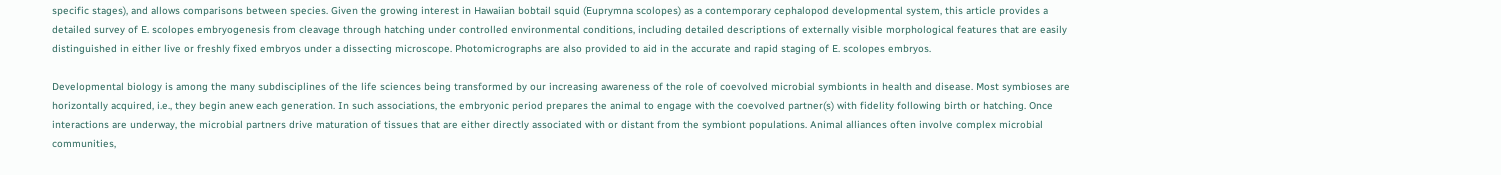specific stages), and allows comparisons between species. Given the growing interest in Hawaiian bobtail squid (Euprymna scolopes) as a contemporary cephalopod developmental system, this article provides a detailed survey of E. scolopes embryogenesis from cleavage through hatching under controlled environmental conditions, including detailed descriptions of externally visible morphological features that are easily distinguished in either live or freshly fixed embryos under a dissecting microscope. Photomicrographs are also provided to aid in the accurate and rapid staging of E. scolopes embryos.

Developmental biology is among the many subdisciplines of the life sciences being transformed by our increasing awareness of the role of coevolved microbial symbionts in health and disease. Most symbioses are horizontally acquired, i.e., they begin anew each generation. In such associations, the embryonic period prepares the animal to engage with the coevolved partner(s) with fidelity following birth or hatching. Once interactions are underway, the microbial partners drive maturation of tissues that are either directly associated with or distant from the symbiont populations. Animal alliances often involve complex microbial communities,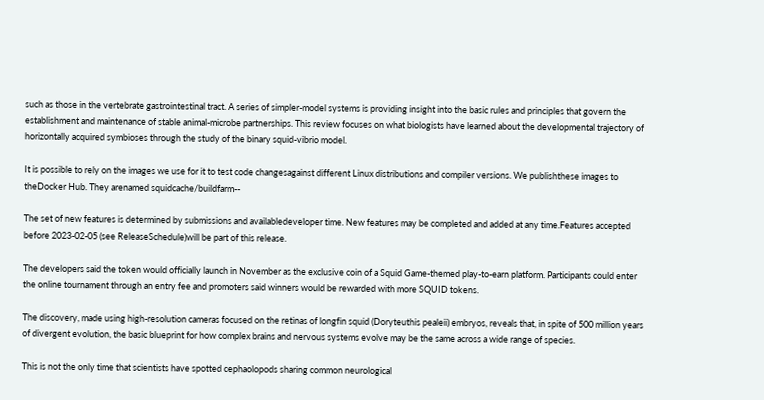such as those in the vertebrate gastrointestinal tract. A series of simpler-model systems is providing insight into the basic rules and principles that govern the establishment and maintenance of stable animal-microbe partnerships. This review focuses on what biologists have learned about the developmental trajectory of horizontally acquired symbioses through the study of the binary squid-vibrio model.

It is possible to rely on the images we use for it to test code changesagainst different Linux distributions and compiler versions. We publishthese images to theDocker Hub. They arenamed squidcache/buildfarm--

The set of new features is determined by submissions and availabledeveloper time. New features may be completed and added at any time.Features accepted before 2023-02-05 (see ReleaseSchedule)will be part of this release.

The developers said the token would officially launch in November as the exclusive coin of a Squid Game-themed play-to-earn platform. Participants could enter the online tournament through an entry fee and promoters said winners would be rewarded with more SQUID tokens.

The discovery, made using high-resolution cameras focused on the retinas of longfin squid (Doryteuthis pealeii) embryos, reveals that, in spite of 500 million years of divergent evolution, the basic blueprint for how complex brains and nervous systems evolve may be the same across a wide range of species.

This is not the only time that scientists have spotted cephaolopods sharing common neurological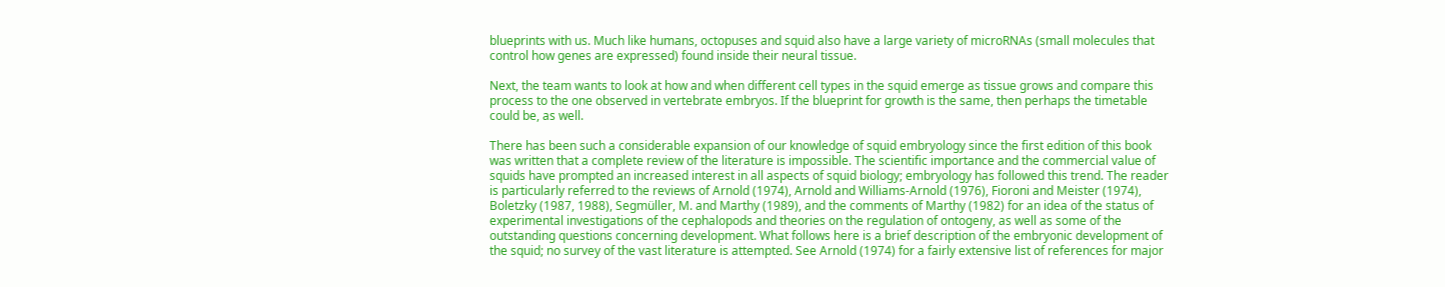blueprints with us. Much like humans, octopuses and squid also have a large variety of microRNAs (small molecules that control how genes are expressed) found inside their neural tissue.

Next, the team wants to look at how and when different cell types in the squid emerge as tissue grows and compare this process to the one observed in vertebrate embryos. If the blueprint for growth is the same, then perhaps the timetable could be, as well.

There has been such a considerable expansion of our knowledge of squid embryology since the first edition of this book was written that a complete review of the literature is impossible. The scientific importance and the commercial value of squids have prompted an increased interest in all aspects of squid biology; embryology has followed this trend. The reader is particularly referred to the reviews of Arnold (1974), Arnold and Williams-Arnold (1976), Fioroni and Meister (1974), Boletzky (1987, 1988), Segmüller, M. and Marthy (1989), and the comments of Marthy (1982) for an idea of the status of experimental investigations of the cephalopods and theories on the regulation of ontogeny, as well as some of the outstanding questions concerning development. What follows here is a brief description of the embryonic development of the squid; no survey of the vast literature is attempted. See Arnold (1974) for a fairly extensive list of references for major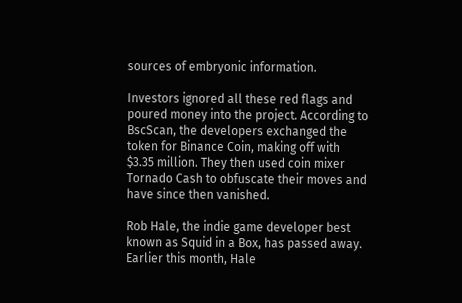sources of embryonic information.

Investors ignored all these red flags and poured money into the project. According to BscScan, the developers exchanged the token for Binance Coin, making off with $3.35 million. They then used coin mixer Tornado Cash to obfuscate their moves and have since then vanished.

Rob Hale, the indie game developer best known as Squid in a Box, has passed away. Earlier this month, Hale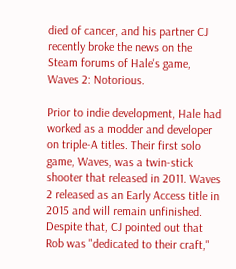died of cancer, and his partner CJ recently broke the news on the Steam forums of Hale's game, Waves 2: Notorious.

Prior to indie development, Hale had worked as a modder and developer on triple-A titles. Their first solo game, Waves, was a twin-stick shooter that released in 2011. Waves 2 released as an Early Access title in 2015 and will remain unfinished. Despite that, CJ pointed out that Rob was "dedicated to their craft,"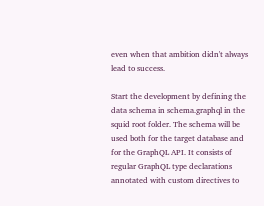even when that ambition didn't always lead to success.

Start the development by defining the data schema in schema.graphql in the squid root folder. The schema will be used both for the target database and for the GraphQL API. It consists of regular GraphQL type declarations annotated with custom directives to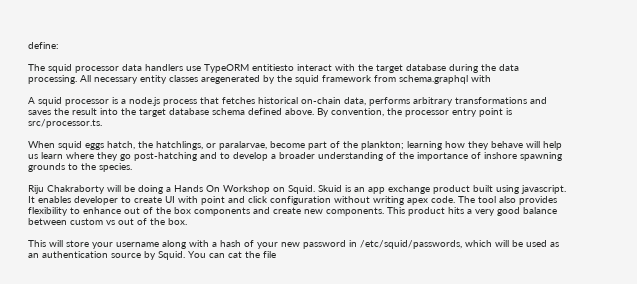define:

The squid processor data handlers use TypeORM entitiesto interact with the target database during the data processing. All necessary entity classes aregenerated by the squid framework from schema.graphql with

A squid processor is a node.js process that fetches historical on-chain data, performs arbitrary transformations and saves the result into the target database schema defined above. By convention, the processor entry point is src/processor.ts.

When squid eggs hatch, the hatchlings, or paralarvae, become part of the plankton; learning how they behave will help us learn where they go post-hatching and to develop a broader understanding of the importance of inshore spawning grounds to the species.

Riju Chakraborty will be doing a Hands On Workshop on Squid. Skuid is an app exchange product built using javascript. It enables developer to create UI with point and click configuration without writing apex code. The tool also provides flexibility to enhance out of the box components and create new components. This product hits a very good balance between custom vs out of the box.

This will store your username along with a hash of your new password in /etc/squid/passwords, which will be used as an authentication source by Squid. You can cat the file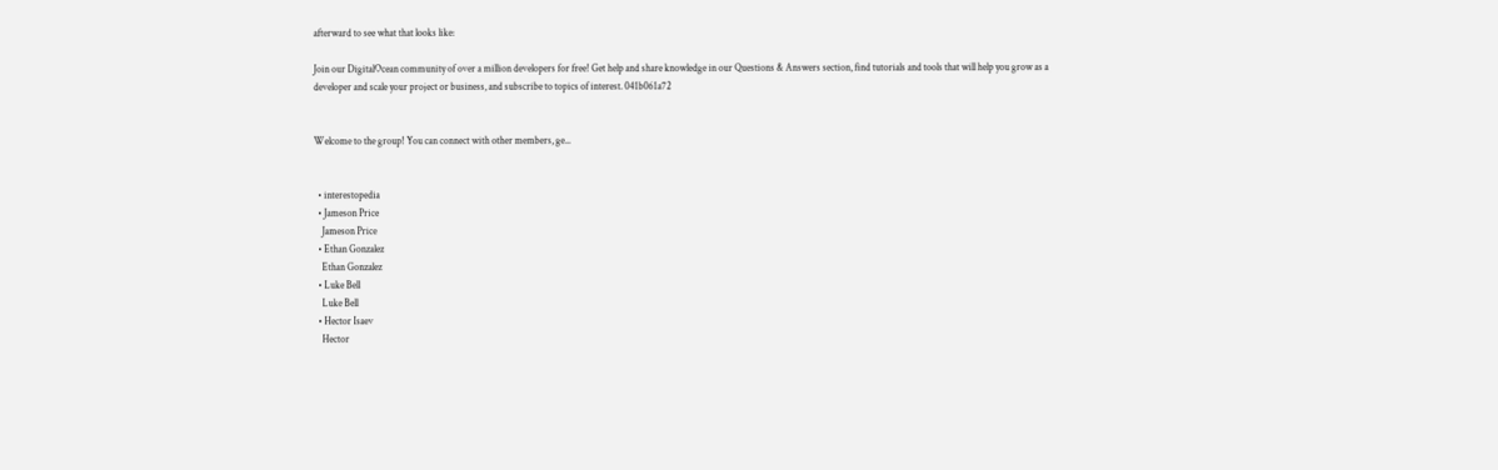afterward to see what that looks like:

Join our DigitalOcean community of over a million developers for free! Get help and share knowledge in our Questions & Answers section, find tutorials and tools that will help you grow as a developer and scale your project or business, and subscribe to topics of interest. 041b061a72


Welcome to the group! You can connect with other members, ge...


  • interestopedia
  • Jameson Price
    Jameson Price
  • Ethan Gonzalez
    Ethan Gonzalez
  • Luke Bell
    Luke Bell
  • Hector Isaev
    Hector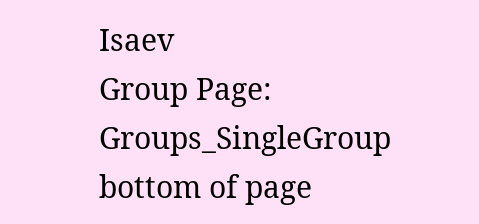Isaev
Group Page: Groups_SingleGroup
bottom of page